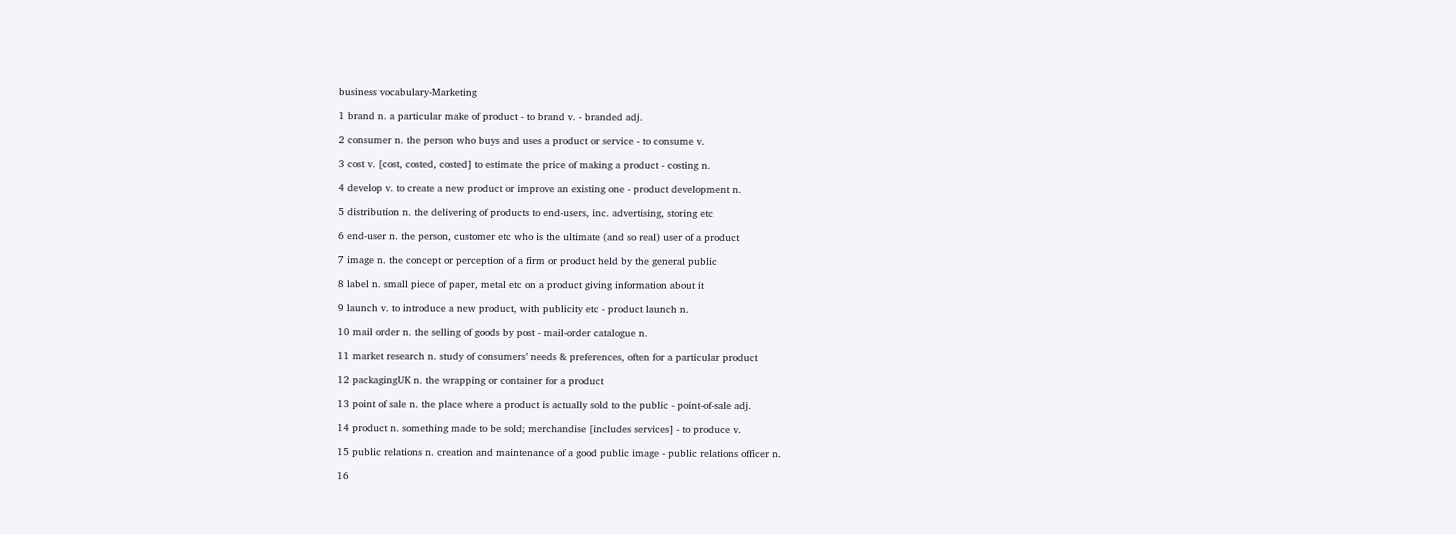business vocabulary-Marketing

1 brand n. a particular make of product - to brand v. - branded adj.

2 consumer n. the person who buys and uses a product or service - to consume v.

3 cost v. [cost, costed, costed] to estimate the price of making a product - costing n.

4 develop v. to create a new product or improve an existing one - product development n.

5 distribution n. the delivering of products to end-users, inc. advertising, storing etc

6 end-user n. the person, customer etc who is the ultimate (and so real) user of a product

7 image n. the concept or perception of a firm or product held by the general public

8 label n. small piece of paper, metal etc on a product giving information about it

9 launch v. to introduce a new product, with publicity etc - product launch n.

10 mail order n. the selling of goods by post - mail-order catalogue n.

11 market research n. study of consumers’ needs & preferences, often for a particular product

12 packagingUK n. the wrapping or container for a product

13 point of sale n. the place where a product is actually sold to the public - point-of-sale adj.

14 product n. something made to be sold; merchandise [includes services] - to produce v.

15 public relations n. creation and maintenance of a good public image - public relations officer n.

16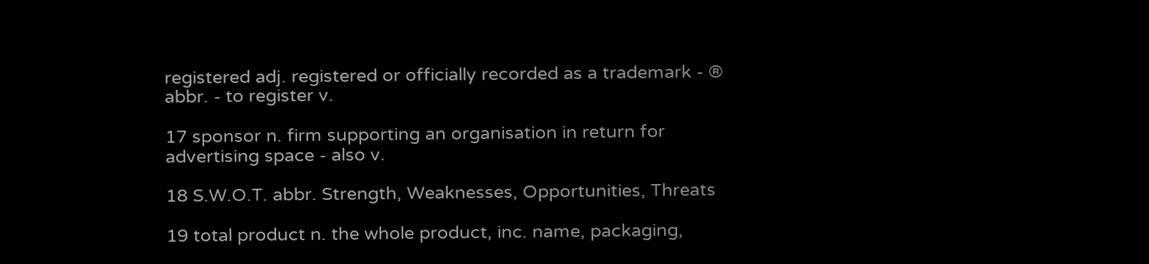registered adj. registered or officially recorded as a trademark - ® abbr. - to register v.

17 sponsor n. firm supporting an organisation in return for advertising space - also v.

18 S.W.O.T. abbr. Strength, Weaknesses, Opportunities, Threats

19 total product n. the whole product, inc. name, packaging,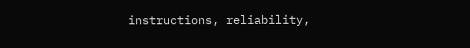instructions, reliability,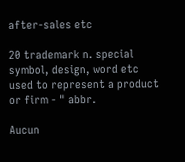after-sales etc

20 trademark n. special symbol, design, word etc used to represent a product or firm - " abbr.

Aucun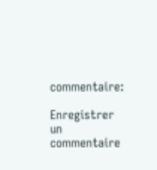commentaire:

Enregistrer un commentaire